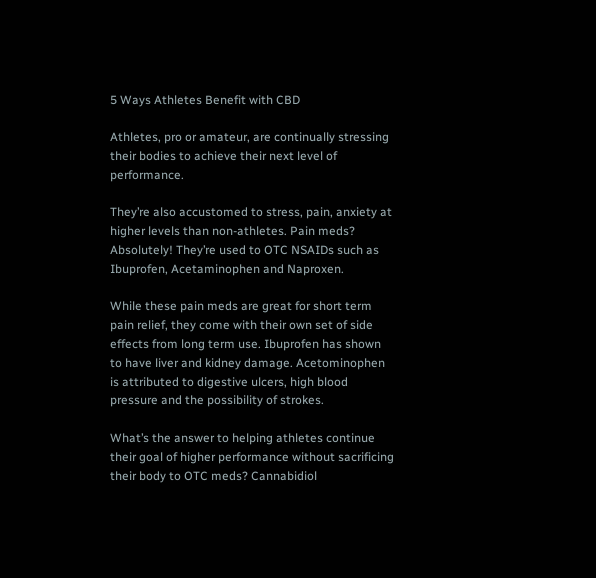5 Ways Athletes Benefit with CBD

Athletes, pro or amateur, are continually stressing their bodies to achieve their next level of performance.

They’re also accustomed to stress, pain, anxiety at higher levels than non-athletes. Pain meds? Absolutely! They’re used to OTC NSAIDs such as Ibuprofen, Acetaminophen and Naproxen.

While these pain meds are great for short term pain relief, they come with their own set of side effects from long term use. Ibuprofen has shown to have liver and kidney damage. Acetominophen is attributed to digestive ulcers, high blood pressure and the possibility of strokes.

What’s the answer to helping athletes continue their goal of higher performance without sacrificing their body to OTC meds? Cannabidiol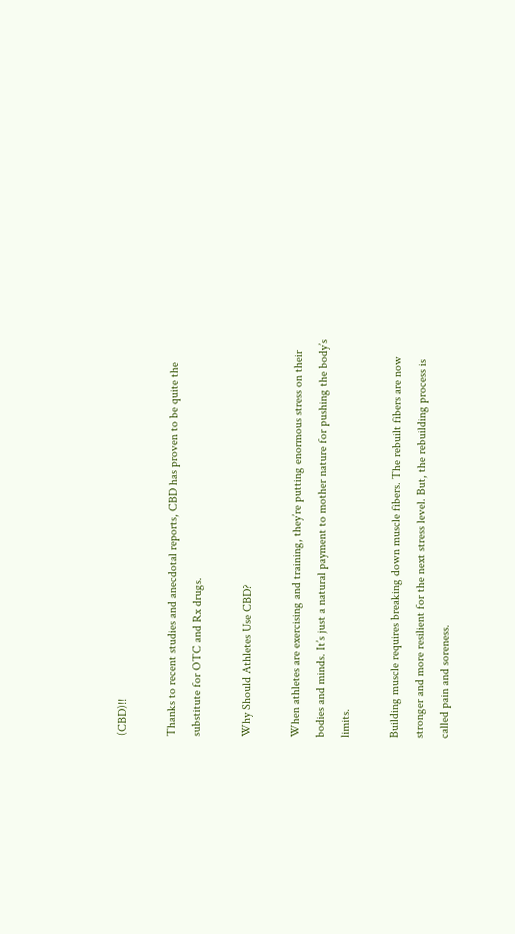(CBD)!!

Thanks to recent studies and anecdotal reports, CBD has proven to be quite the substitute for OTC and Rx drugs.

Why Should Athletes Use CBD?

When athletes are exercising and training, they’re putting enormous stress on their bodies and minds. It’s just a natural payment to mother nature for pushing the body’s limits.

Building muscle requires breaking down muscle fibers. The rebuilt fibers are now stronger and more resilient for the next stress level. But, the rebuilding process is called pain and soreness.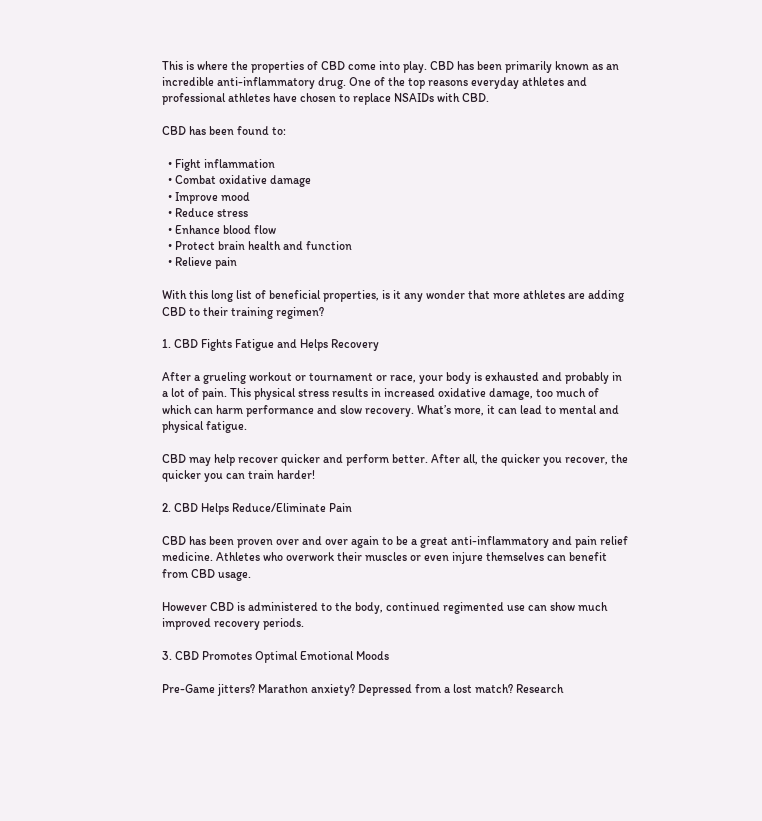This is where the properties of CBD come into play. CBD has been primarily known as an incredible anti-inflammatory drug. One of the top reasons everyday athletes and professional athletes have chosen to replace NSAIDs with CBD.

CBD has been found to:

  • Fight inflammation
  • Combat oxidative damage
  • Improve mood
  • Reduce stress
  • Enhance blood flow
  • Protect brain health and function
  • Relieve pain

With this long list of beneficial properties, is it any wonder that more athletes are adding CBD to their training regimen?

1. CBD Fights Fatigue and Helps Recovery

After a grueling workout or tournament or race, your body is exhausted and probably in a lot of pain. This physical stress results in increased oxidative damage, too much of which can harm performance and slow recovery. What’s more, it can lead to mental and physical fatigue.

CBD may help recover quicker and perform better. After all, the quicker you recover, the quicker you can train harder!

2. CBD Helps Reduce/Eliminate Pain

CBD has been proven over and over again to be a great anti-inflammatory and pain relief medicine. Athletes who overwork their muscles or even injure themselves can benefit from CBD usage.

However CBD is administered to the body, continued regimented use can show much improved recovery periods.

3. CBD Promotes Optimal Emotional Moods

Pre-Game jitters? Marathon anxiety? Depressed from a lost match? Research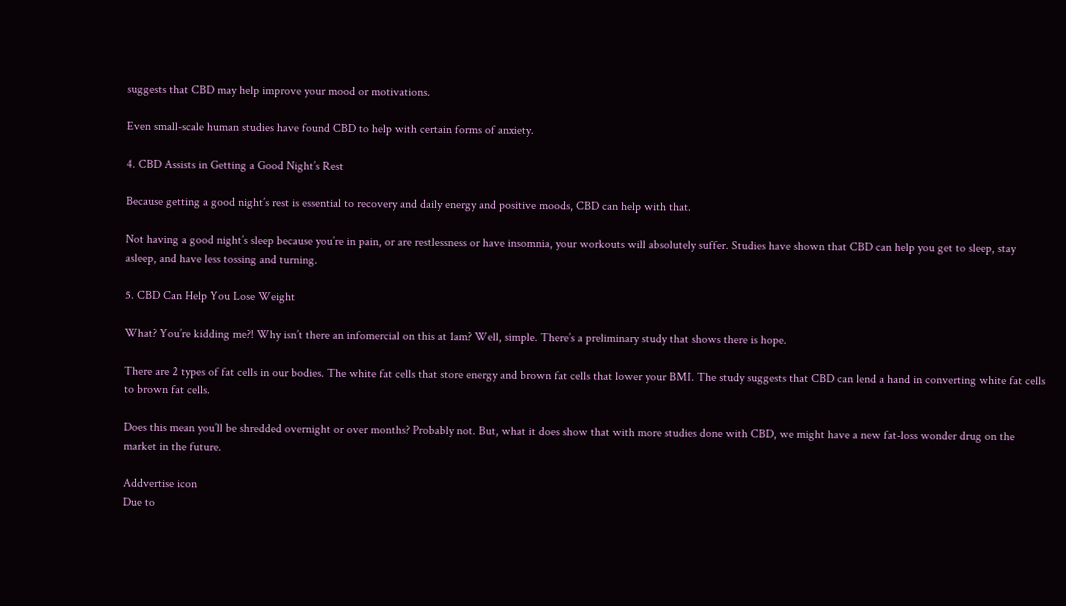suggests that CBD may help improve your mood or motivations.

Even small-scale human studies have found CBD to help with certain forms of anxiety.

4. CBD Assists in Getting a Good Night’s Rest

Because getting a good night’s rest is essential to recovery and daily energy and positive moods, CBD can help with that.

Not having a good night’s sleep because you’re in pain, or are restlessness or have insomnia, your workouts will absolutely suffer. Studies have shown that CBD can help you get to sleep, stay asleep, and have less tossing and turning.

5. CBD Can Help You Lose Weight

What? You’re kidding me?! Why isn’t there an infomercial on this at 1am? Well, simple. There’s a preliminary study that shows there is hope.

There are 2 types of fat cells in our bodies. The white fat cells that store energy and brown fat cells that lower your BMI. The study suggests that CBD can lend a hand in converting white fat cells to brown fat cells.

Does this mean you’ll be shredded overnight or over months? Probably not. But, what it does show that with more studies done with CBD, we might have a new fat-loss wonder drug on the market in the future.

Addvertise icon
Due to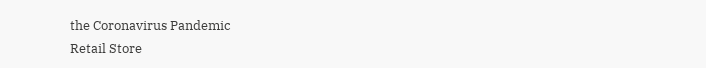the Coronavirus Pandemic
Retail Store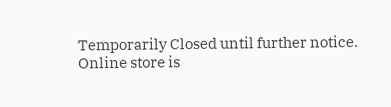Temporarily Closed until further notice.
Online store is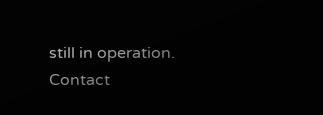still in operation.
Contact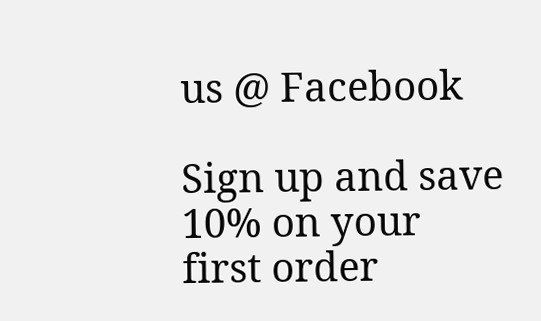us @ Facebook

Sign up and save 10% on your first order